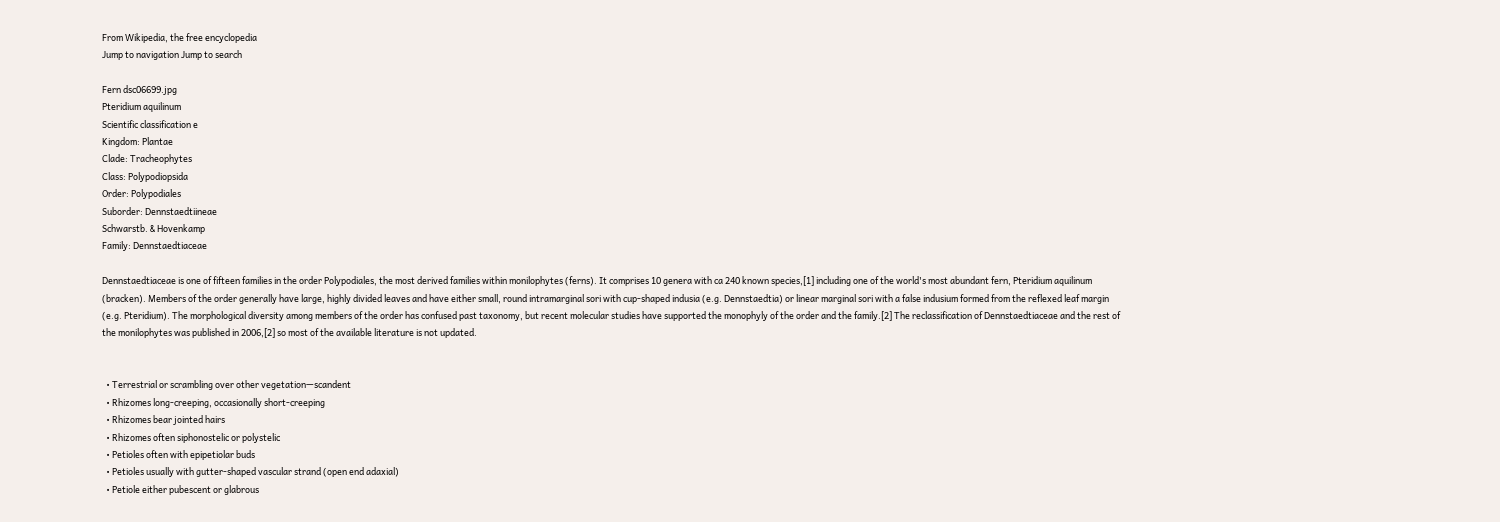From Wikipedia, the free encyclopedia
Jump to navigation Jump to search

Fern dsc06699.jpg
Pteridium aquilinum
Scientific classification e
Kingdom: Plantae
Clade: Tracheophytes
Class: Polypodiopsida
Order: Polypodiales
Suborder: Dennstaedtiineae
Schwarstb. & Hovenkamp
Family: Dennstaedtiaceae

Dennstaedtiaceae is one of fifteen families in the order Polypodiales, the most derived families within monilophytes (ferns). It comprises 10 genera with ca 240 known species,[1] including one of the world's most abundant fern, Pteridium aquilinum (bracken). Members of the order generally have large, highly divided leaves and have either small, round intramarginal sori with cup-shaped indusia (e.g. Dennstaedtia) or linear marginal sori with a false indusium formed from the reflexed leaf margin (e.g. Pteridium). The morphological diversity among members of the order has confused past taxonomy, but recent molecular studies have supported the monophyly of the order and the family.[2] The reclassification of Dennstaedtiaceae and the rest of the monilophytes was published in 2006,[2] so most of the available literature is not updated.


  • Terrestrial or scrambling over other vegetation—scandent
  • Rhizomes long-creeping, occasionally short-creeping
  • Rhizomes bear jointed hairs
  • Rhizomes often siphonostelic or polystelic
  • Petioles often with epipetiolar buds
  • Petioles usually with gutter-shaped vascular strand (open end adaxial)
  • Petiole either pubescent or glabrous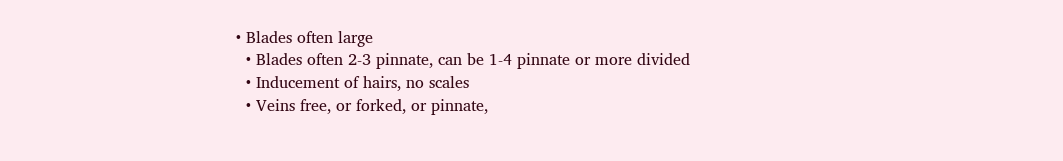• Blades often large
  • Blades often 2-3 pinnate, can be 1-4 pinnate or more divided
  • Inducement of hairs, no scales
  • Veins free, or forked, or pinnate,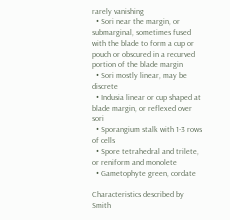rarely vanishing
  • Sori near the margin, or submarginal, sometimes fused with the blade to form a cup or pouch or obscured in a recurved portion of the blade margin
  • Sori mostly linear, may be discrete
  • Indusia linear or cup shaped at blade margin, or reflexed over sori
  • Sporangium stalk with 1-3 rows of cells
  • Spore tetrahedral and trilete, or reniform and monolete
  • Gametophyte green, cordate

Characteristics described by Smith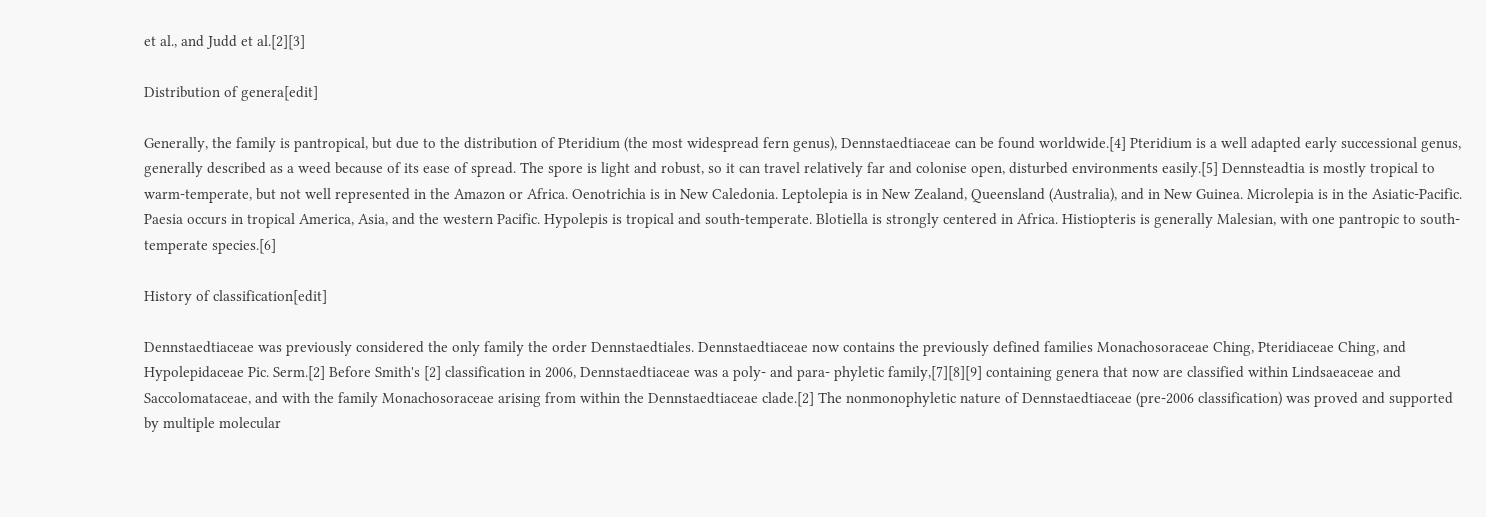et al., and Judd et al.[2][3]

Distribution of genera[edit]

Generally, the family is pantropical, but due to the distribution of Pteridium (the most widespread fern genus), Dennstaedtiaceae can be found worldwide.[4] Pteridium is a well adapted early successional genus, generally described as a weed because of its ease of spread. The spore is light and robust, so it can travel relatively far and colonise open, disturbed environments easily.[5] Dennsteadtia is mostly tropical to warm-temperate, but not well represented in the Amazon or Africa. Oenotrichia is in New Caledonia. Leptolepia is in New Zealand, Queensland (Australia), and in New Guinea. Microlepia is in the Asiatic-Pacific. Paesia occurs in tropical America, Asia, and the western Pacific. Hypolepis is tropical and south-temperate. Blotiella is strongly centered in Africa. Histiopteris is generally Malesian, with one pantropic to south-temperate species.[6]

History of classification[edit]

Dennstaedtiaceae was previously considered the only family the order Dennstaedtiales. Dennstaedtiaceae now contains the previously defined families Monachosoraceae Ching, Pteridiaceae Ching, and Hypolepidaceae Pic. Serm.[2] Before Smith's [2] classification in 2006, Dennstaedtiaceae was a poly- and para- phyletic family,[7][8][9] containing genera that now are classified within Lindsaeaceae and Saccolomataceae, and with the family Monachosoraceae arising from within the Dennstaedtiaceae clade.[2] The nonmonophyletic nature of Dennstaedtiaceae (pre-2006 classification) was proved and supported by multiple molecular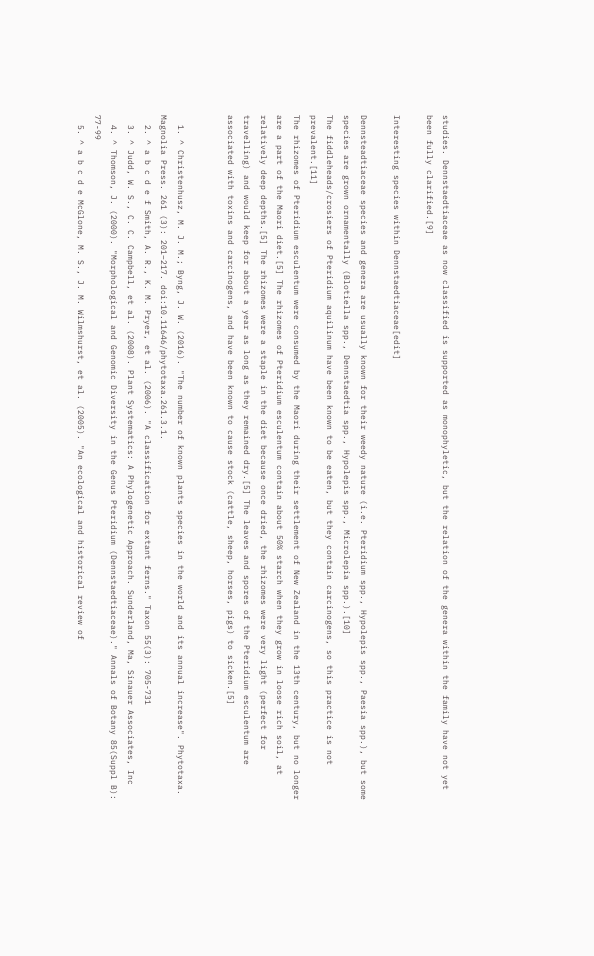studies. Dennstaedtiaceae as now classified is supported as monophyletic, but the relation of the genera within the family have not yet been fully clarified.[9]

Interesting species within Dennstaedtiaceae[edit]

Dennsteadtiaceae species and genera are usually known for their weedy nature (i.e. Pteridium spp., Hypolepis spp., Paesia spp.), but some species are grown ornamentally (Blotiella spp., Dennstaedtia spp., Hypolepis spp., Microlepia spp.).[10]
The fiddleheads/crosiers of Pteridium aquilinum have been known to be eaten, but they contain carcinogens, so this practice is not prevalent.[11]
The rhizomes of Pteridium esculentum were consumed by the Maori during their settlement of New Zealand in the 13th century, but no longer are a part of the Maori diet.[5] The rhizomes of Pteridium esculentum contain about 50% starch when they grow in loose rich soil, at relatively deep depths.[5] The rhizomes were a staple in the diet because once dried, the rhizomes were very light (perfect for travelling) and would keep for about a year as long as they remained dry.[5] The leaves and spores of the Pteridium esculentum are associated with toxins and carcinogens, and have been known to cause stock (cattle, sheep, horses, pigs) to sicken.[5]


  1. ^ Christenhusz, M. J. M.; Byng, J. W. (2016). "The number of known plants species in the world and its annual increase". Phytotaxa. Magnolia Press. 261 (3): 201–217. doi:10.11646/phytotaxa.261.3.1.
  2. ^ a b c d e f Smith, A. R., K. M. Pryer, et al. (2006). "A classification for extant ferns." Taxon 55(3): 705-731
  3. ^ Judd, W. S., C. C. Campbell, et al. (2008). Plant Systematics: A Phylogenetic Approach. Sunderland, Ma, Sinauer Associates, Inc
  4. ^ Thomson, J. (2000). "Morphological and Genomic Diversity in the Genus Pteridium (Dennstaedtiaceae)." Annals of Botany 85(Suppl B): 77-99
  5. ^ a b c d e McGlone, M. S., J. M. Wilmshurst, et al. (2005). "An ecological and historical review of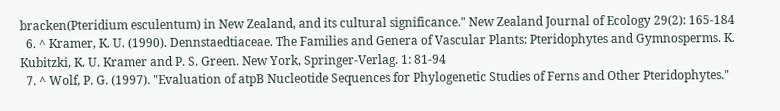bracken(Pteridium esculentum) in New Zealand, and its cultural significance." New Zealand Journal of Ecology 29(2): 165-184
  6. ^ Kramer, K. U. (1990). Dennstaedtiaceae. The Families and Genera of Vascular Plants: Pteridophytes and Gymnosperms. K. Kubitzki, K. U. Kramer and P. S. Green. New York, Springer-Verlag. 1: 81-94
  7. ^ Wolf, P. G. (1997). "Evaluation of atpB Nucleotide Sequences for Phylogenetic Studies of Ferns and Other Pteridophytes."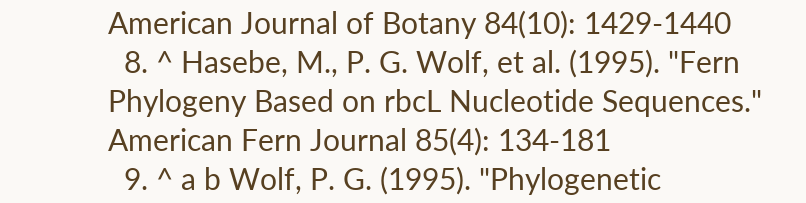American Journal of Botany 84(10): 1429-1440
  8. ^ Hasebe, M., P. G. Wolf, et al. (1995). "Fern Phylogeny Based on rbcL Nucleotide Sequences." American Fern Journal 85(4): 134-181
  9. ^ a b Wolf, P. G. (1995). "Phylogenetic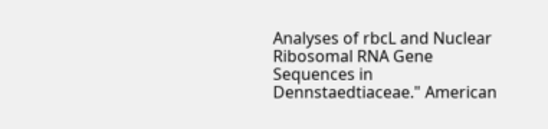Analyses of rbcL and Nuclear Ribosomal RNA Gene Sequences in Dennstaedtiaceae." American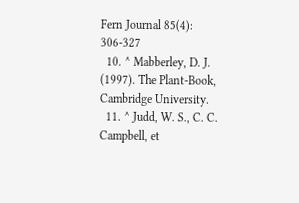Fern Journal 85(4): 306-327
  10. ^ Mabberley, D. J. (1997). The Plant-Book, Cambridge University.
  11. ^ Judd, W. S., C. C. Campbell, et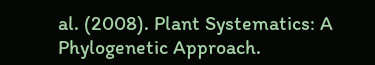al. (2008). Plant Systematics: A Phylogenetic Approach.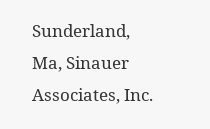Sunderland, Ma, Sinauer Associates, Inc.